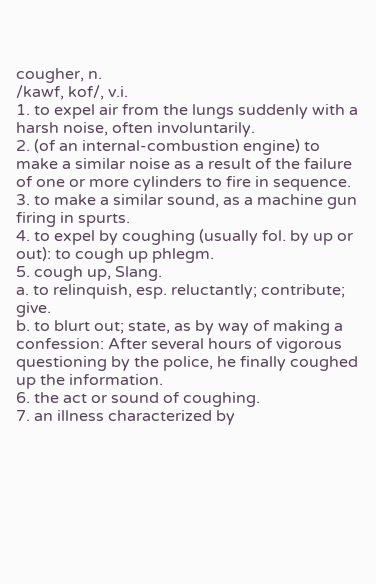cougher, n.
/kawf, kof/, v.i.
1. to expel air from the lungs suddenly with a harsh noise, often involuntarily.
2. (of an internal-combustion engine) to make a similar noise as a result of the failure of one or more cylinders to fire in sequence.
3. to make a similar sound, as a machine gun firing in spurts.
4. to expel by coughing (usually fol. by up or out): to cough up phlegm.
5. cough up, Slang.
a. to relinquish, esp. reluctantly; contribute; give.
b. to blurt out; state, as by way of making a confession: After several hours of vigorous questioning by the police, he finally coughed up the information.
6. the act or sound of coughing.
7. an illness characterized by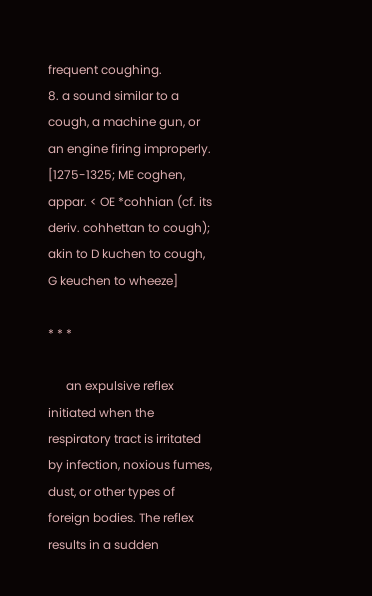frequent coughing.
8. a sound similar to a cough, a machine gun, or an engine firing improperly.
[1275-1325; ME coghen, appar. < OE *cohhian (cf. its deriv. cohhettan to cough); akin to D kuchen to cough, G keuchen to wheeze]

* * *

      an expulsive reflex initiated when the respiratory tract is irritated by infection, noxious fumes, dust, or other types of foreign bodies. The reflex results in a sudden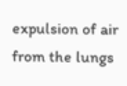expulsion of air from the lungs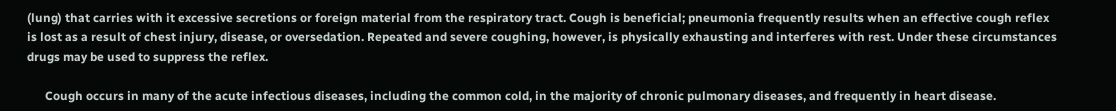(lung) that carries with it excessive secretions or foreign material from the respiratory tract. Cough is beneficial; pneumonia frequently results when an effective cough reflex is lost as a result of chest injury, disease, or oversedation. Repeated and severe coughing, however, is physically exhausting and interferes with rest. Under these circumstances drugs may be used to suppress the reflex.

      Cough occurs in many of the acute infectious diseases, including the common cold, in the majority of chronic pulmonary diseases, and frequently in heart disease.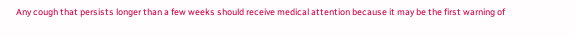Any cough that persists longer than a few weeks should receive medical attention because it may be the first warning of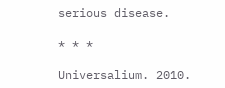serious disease.

* * *

Universalium. 2010.